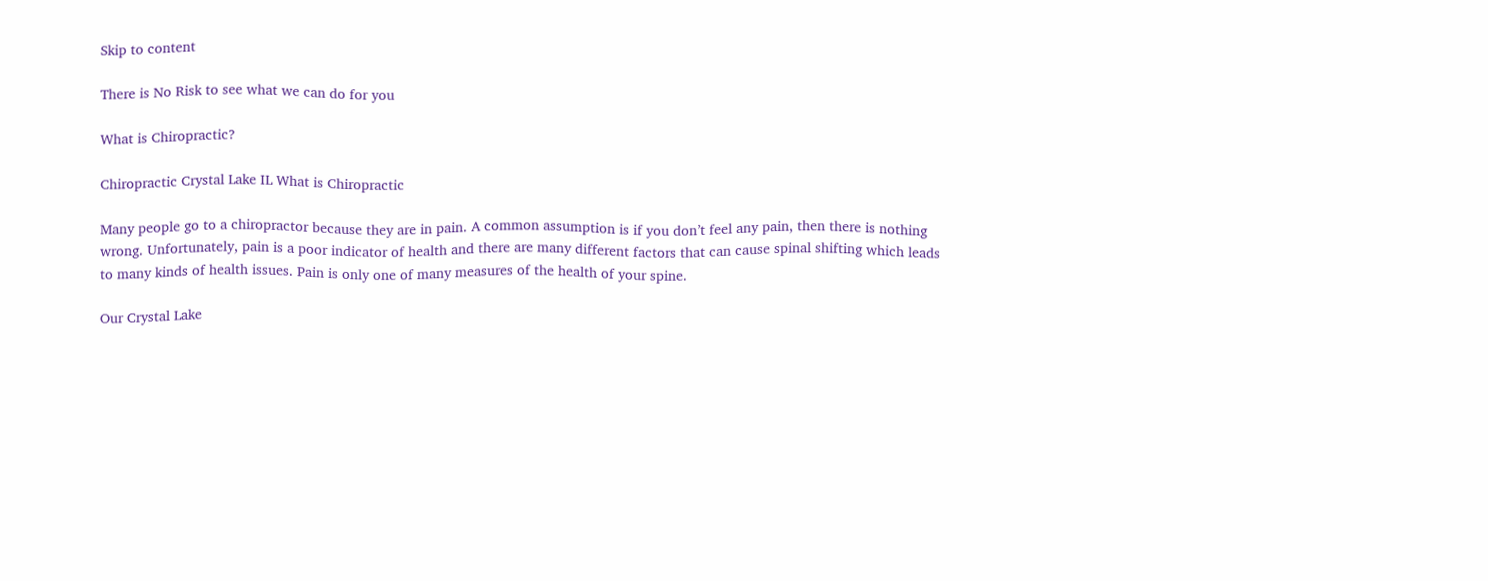Skip to content

There is No Risk to see what we can do for you

What is Chiropractic?

Chiropractic Crystal Lake IL What is Chiropractic

Many people go to a chiropractor because they are in pain. A common assumption is if you don’t feel any pain, then there is nothing wrong. Unfortunately, pain is a poor indicator of health and there are many different factors that can cause spinal shifting which leads to many kinds of health issues. Pain is only one of many measures of the health of your spine.

Our Crystal Lake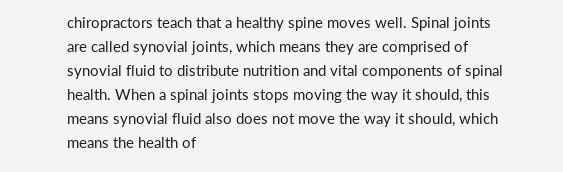chiropractors teach that a healthy spine moves well. Spinal joints are called synovial joints, which means they are comprised of synovial fluid to distribute nutrition and vital components of spinal health. When a spinal joints stops moving the way it should, this means synovial fluid also does not move the way it should, which means the health of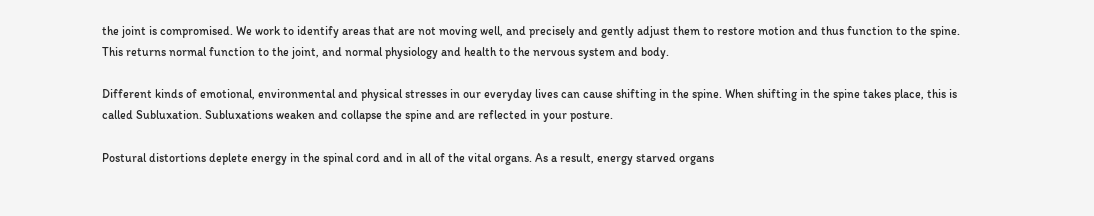the joint is compromised. We work to identify areas that are not moving well, and precisely and gently adjust them to restore motion and thus function to the spine. This returns normal function to the joint, and normal physiology and health to the nervous system and body.

Different kinds of emotional, environmental and physical stresses in our everyday lives can cause shifting in the spine. When shifting in the spine takes place, this is called Subluxation. Subluxations weaken and collapse the spine and are reflected in your posture.

Postural distortions deplete energy in the spinal cord and in all of the vital organs. As a result, energy starved organs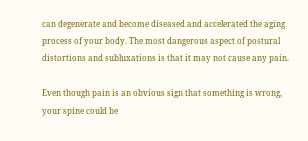can degenerate and become diseased and accelerated the aging process of your body. The most dangerous aspect of postural distortions and subluxations is that it may not cause any pain.

Even though pain is an obvious sign that something is wrong, your spine could be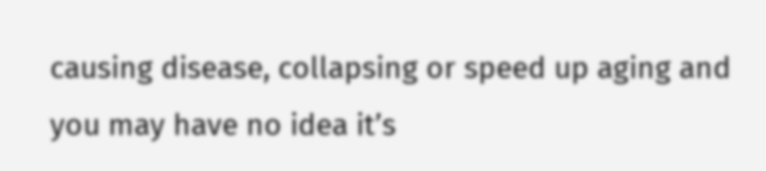causing disease, collapsing or speed up aging and you may have no idea it’s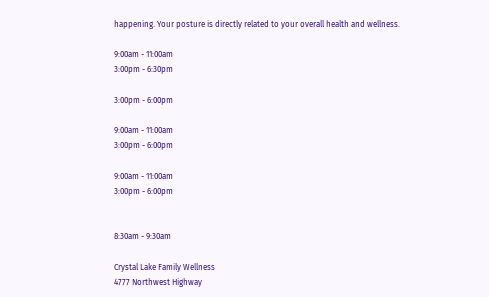happening. Your posture is directly related to your overall health and wellness.

9:00am - 11:00am
3:00pm - 6:30pm

3:00pm - 6:00pm

9:00am - 11:00am
3:00pm - 6:00pm

9:00am - 11:00am
3:00pm - 6:00pm


8:30am - 9:30am

Crystal Lake Family Wellness
4777 Northwest Highway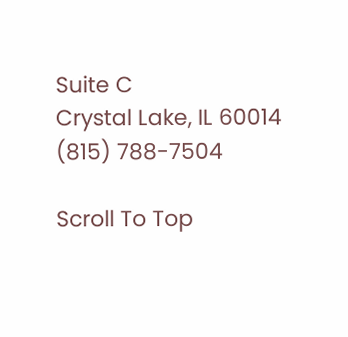Suite C
Crystal Lake, IL 60014
(815) 788-7504

Scroll To Top